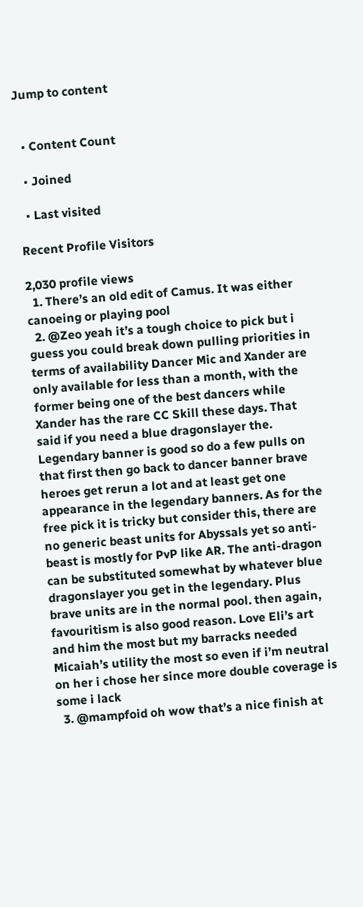Jump to content


  • Content Count

  • Joined

  • Last visited

Recent Profile Visitors

2,030 profile views
  1. There’s an old edit of Camus. It was either canoeing or playing pool
  2. @Zeo yeah it’s a tough choice to pick but i guess you could break down pulling priorities in terms of availability Dancer Mic and Xander are only available for less than a month, with the former being one of the best dancers while Xander has the rare CC Skill these days. That said if you need a blue dragonslayer the. Legendary banner is good so do a few pulls on that first then go back to dancer banner brave heroes get rerun a lot and at least get one appearance in the legendary banners. As for the free pick it is tricky but consider this, there are no generic beast units for Abyssals yet so anti-beast is mostly for PvP like AR. The anti-dragon can be substituted somewhat by whatever blue dragonslayer you get in the legendary. Plus brave units are in the normal pool. then again, favouritism is also good reason. Love Eli’s art and him the most but my barracks needed Micaiah’s utility the most so even if i’m neutral on her i chose her since more double coverage is some i lack
  3. @mampfoid oh wow that’s a nice finish at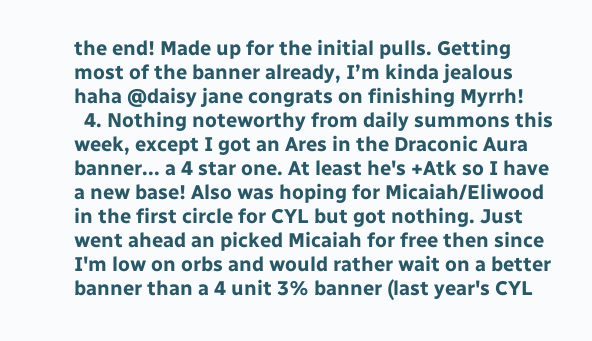the end! Made up for the initial pulls. Getting most of the banner already, I’m kinda jealous haha @daisy jane congrats on finishing Myrrh!
  4. Nothing noteworthy from daily summons this week, except I got an Ares in the Draconic Aura banner... a 4 star one. At least he's +Atk so I have a new base! Also was hoping for Micaiah/Eliwood in the first circle for CYL but got nothing. Just went ahead an picked Micaiah for free then since I'm low on orbs and would rather wait on a better banner than a 4 unit 3% banner (last year's CYL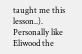taught me this lesson..). Personally like Eliwood the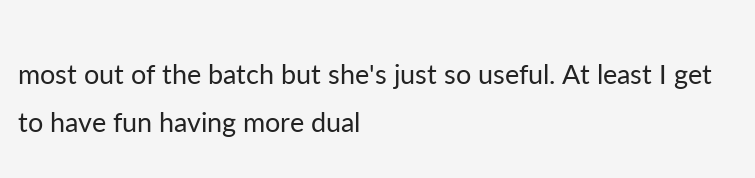most out of the batch but she's just so useful. At least I get to have fun having more dual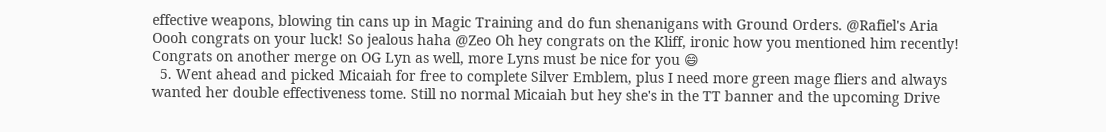effective weapons, blowing tin cans up in Magic Training and do fun shenanigans with Ground Orders. @Rafiel's Aria Oooh congrats on your luck! So jealous haha @Zeo Oh hey congrats on the Kliff, ironic how you mentioned him recently! Congrats on another merge on OG Lyn as well, more Lyns must be nice for you 😄
  5. Went ahead and picked Micaiah for free to complete Silver Emblem, plus I need more green mage fliers and always wanted her double effectiveness tome. Still no normal Micaiah but hey she's in the TT banner and the upcoming Drive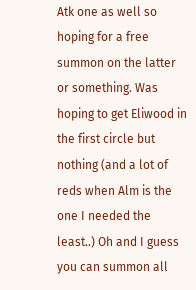Atk one as well so hoping for a free summon on the latter or something. Was hoping to get Eliwood in the first circle but nothing (and a lot of reds when Alm is the one I needed the least..) Oh and I guess you can summon all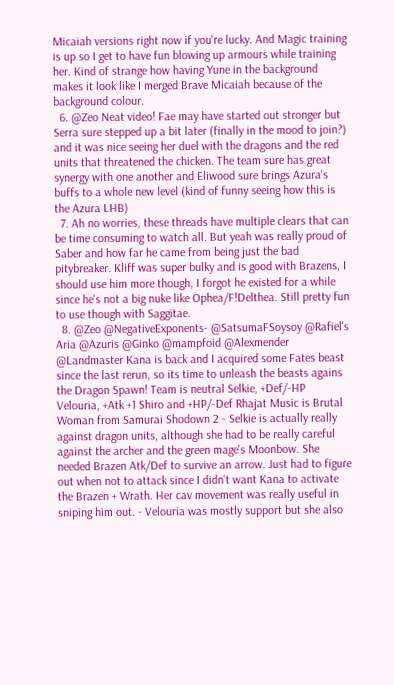Micaiah versions right now if you're lucky. And Magic training is up so I get to have fun blowing up armours while training her. Kind of strange how having Yune in the background makes it look like I merged Brave Micaiah because of the background colour.
  6. @Zeo Neat video! Fae may have started out stronger but Serra sure stepped up a bit later (finally in the mood to join?) and it was nice seeing her duel with the dragons and the red units that threatened the chicken. The team sure has great synergy with one another and Eliwood sure brings Azura's buffs to a whole new level (kind of funny seeing how this is the Azura LHB)
  7. Ah no worries, these threads have multiple clears that can be time consuming to watch all. But yeah was really proud of Saber and how far he came from being just the bad pitybreaker. Kliff was super bulky and is good with Brazens, I should use him more though, I forgot he existed for a while since he's not a big nuke like Ophea/F!Delthea. Still pretty fun to use though with Saggitae.
  8. @Zeo @NegativeExponents- @SatsumaFSoysoy @Rafiel's Aria @Azuris @Ginko @mampfoid @Alexmender @Landmaster Kana is back and I acquired some Fates beast since the last rerun, so its time to unleash the beasts agains the Dragon Spawn! Team is neutral Selkie, +Def/-HP Velouria, +Atk +1 Shiro and +HP/-Def Rhajat Music is Brutal Woman from Samurai Shodown 2 - Selkie is actually really against dragon units, although she had to be really careful against the archer and the green mage's Moonbow. She needed Brazen Atk/Def to survive an arrow. Just had to figure out when not to attack since I didn't want Kana to activate the Brazen + Wrath. Her cav movement was really useful in sniping him out. - Velouria was mostly support but she also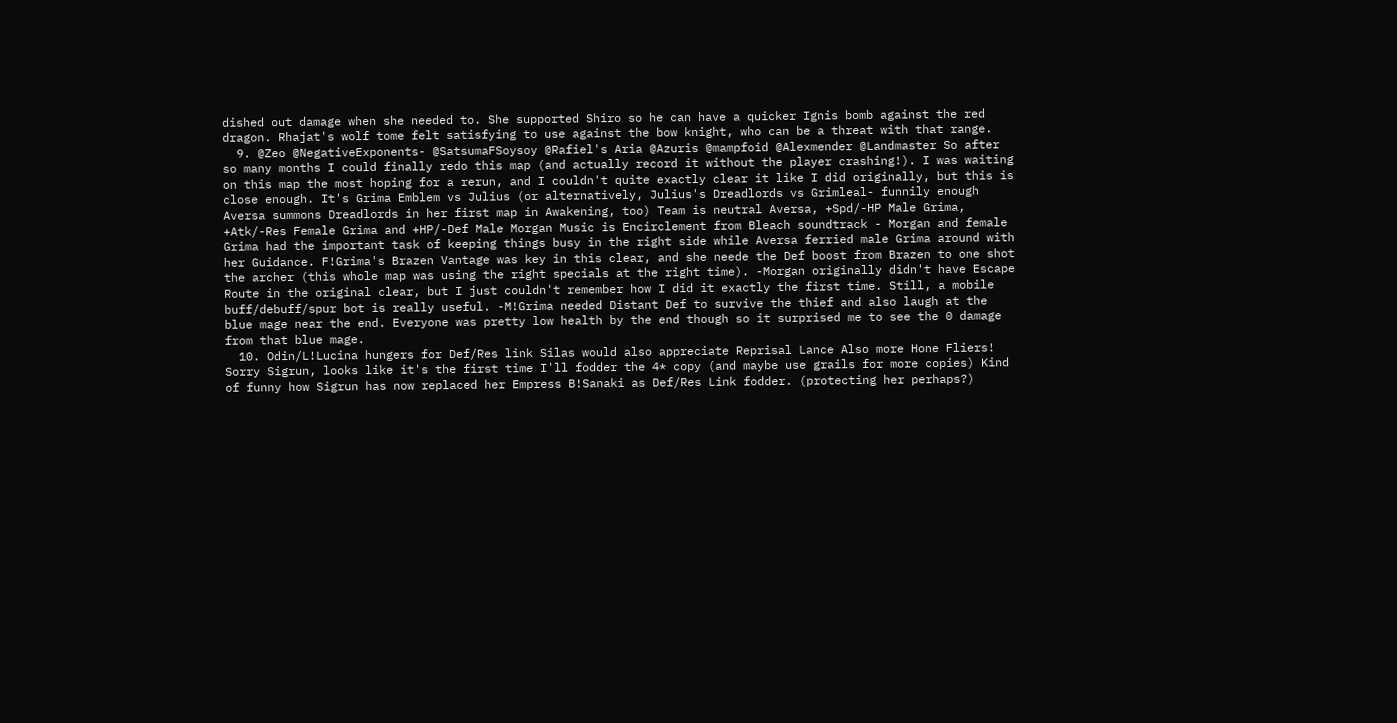dished out damage when she needed to. She supported Shiro so he can have a quicker Ignis bomb against the red dragon. Rhajat's wolf tome felt satisfying to use against the bow knight, who can be a threat with that range.
  9. @Zeo @NegativeExponents- @SatsumaFSoysoy @Rafiel's Aria @Azuris @mampfoid @Alexmender @Landmaster So after so many months I could finally redo this map (and actually record it without the player crashing!). I was waiting on this map the most hoping for a rerun, and I couldn't quite exactly clear it like I did originally, but this is close enough. It's Grima Emblem vs Julius (or alternatively, Julius's Dreadlords vs Grimleal- funnily enough Aversa summons Dreadlords in her first map in Awakening, too) Team is neutral Aversa, +Spd/-HP Male Grima, +Atk/-Res Female Grima and +HP/-Def Male Morgan Music is Encirclement from Bleach soundtrack - Morgan and female Grima had the important task of keeping things busy in the right side while Aversa ferried male Grima around with her Guidance. F!Grima's Brazen Vantage was key in this clear, and she neede the Def boost from Brazen to one shot the archer (this whole map was using the right specials at the right time). -Morgan originally didn't have Escape Route in the original clear, but I just couldn't remember how I did it exactly the first time. Still, a mobile buff/debuff/spur bot is really useful. -M!Grima needed Distant Def to survive the thief and also laugh at the blue mage near the end. Everyone was pretty low health by the end though so it surprised me to see the 0 damage from that blue mage.
  10. Odin/L!Lucina hungers for Def/Res link Silas would also appreciate Reprisal Lance Also more Hone Fliers! Sorry Sigrun, looks like it's the first time I'll fodder the 4* copy (and maybe use grails for more copies) Kind of funny how Sigrun has now replaced her Empress B!Sanaki as Def/Res Link fodder. (protecting her perhaps?)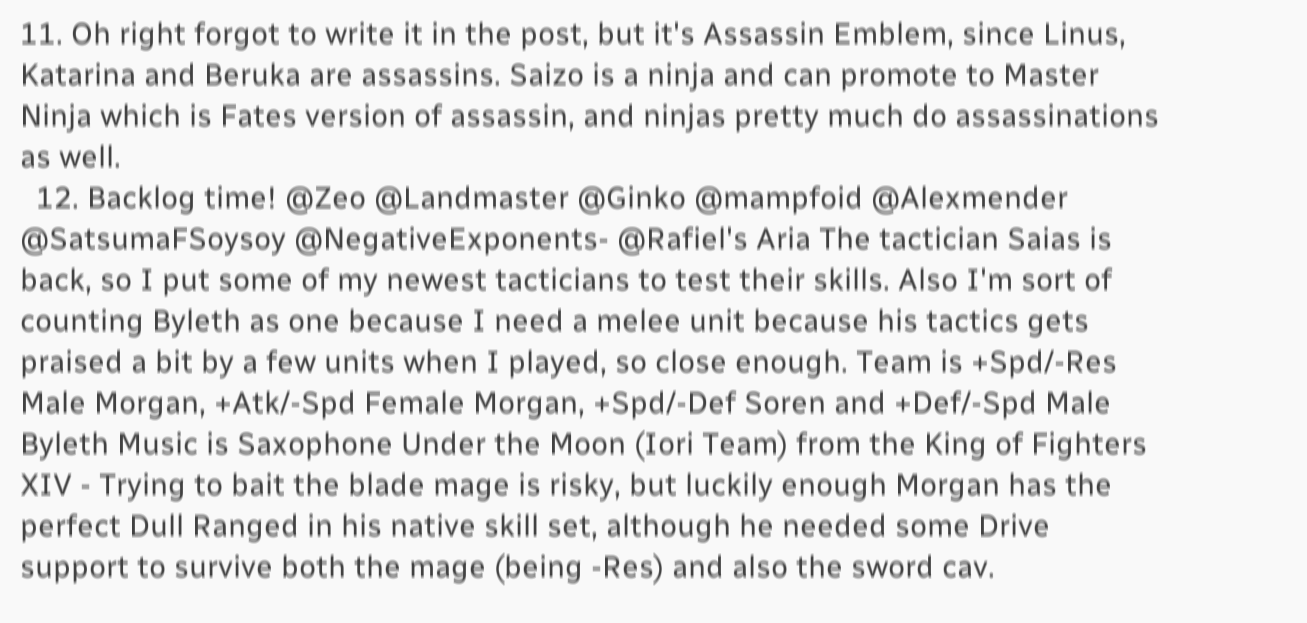11. Oh right forgot to write it in the post, but it's Assassin Emblem, since Linus, Katarina and Beruka are assassins. Saizo is a ninja and can promote to Master Ninja which is Fates version of assassin, and ninjas pretty much do assassinations as well.
  12. Backlog time! @Zeo @Landmaster @Ginko @mampfoid @Alexmender @SatsumaFSoysoy @NegativeExponents- @Rafiel's Aria The tactician Saias is back, so I put some of my newest tacticians to test their skills. Also I'm sort of counting Byleth as one because I need a melee unit because his tactics gets praised a bit by a few units when I played, so close enough. Team is +Spd/-Res Male Morgan, +Atk/-Spd Female Morgan, +Spd/-Def Soren and +Def/-Spd Male Byleth Music is Saxophone Under the Moon (Iori Team) from the King of Fighters XIV - Trying to bait the blade mage is risky, but luckily enough Morgan has the perfect Dull Ranged in his native skill set, although he needed some Drive support to survive both the mage (being -Res) and also the sword cav.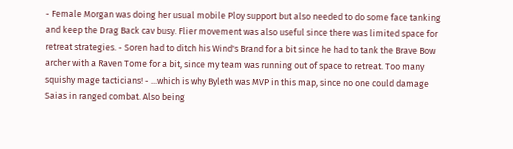- Female Morgan was doing her usual mobile Ploy support but also needed to do some face tanking and keep the Drag Back cav busy. Flier movement was also useful since there was limited space for retreat strategies. - Soren had to ditch his Wind's Brand for a bit since he had to tank the Brave Bow archer with a Raven Tome for a bit, since my team was running out of space to retreat. Too many squishy mage tacticians! - ...which is why Byleth was MVP in this map, since no one could damage Saias in ranged combat. Also being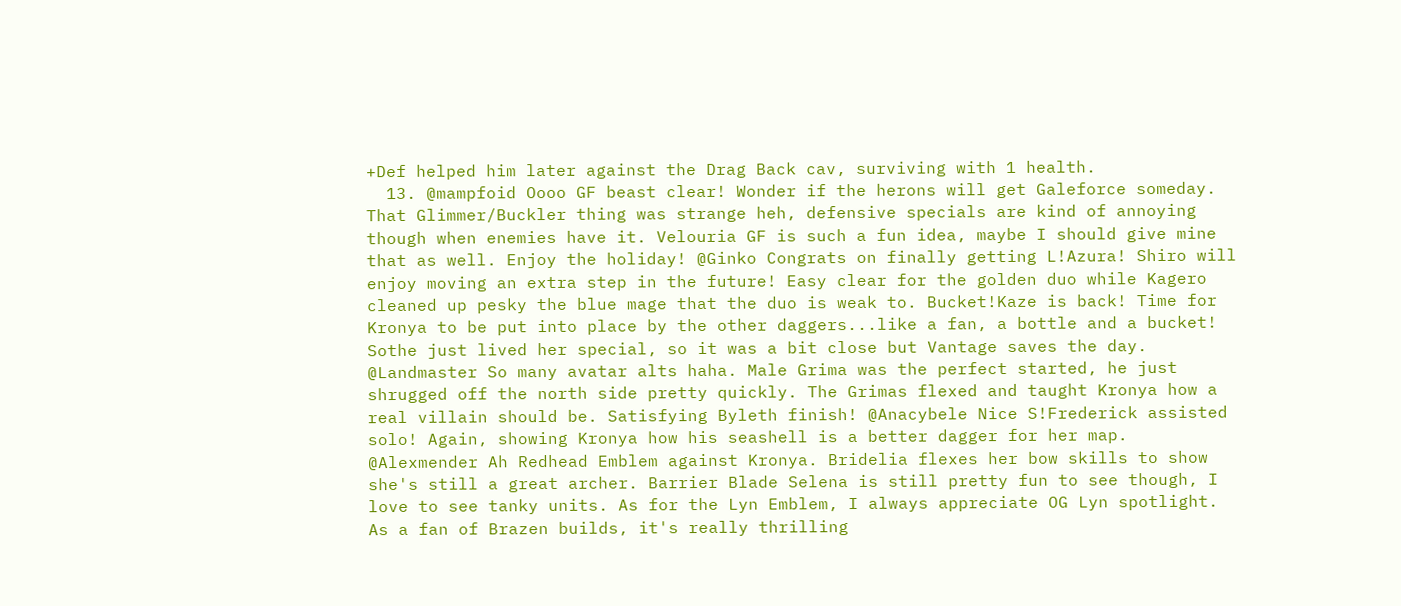+Def helped him later against the Drag Back cav, surviving with 1 health.
  13. @mampfoid Oooo GF beast clear! Wonder if the herons will get Galeforce someday. That Glimmer/Buckler thing was strange heh, defensive specials are kind of annoying though when enemies have it. Velouria GF is such a fun idea, maybe I should give mine that as well. Enjoy the holiday! @Ginko Congrats on finally getting L!Azura! Shiro will enjoy moving an extra step in the future! Easy clear for the golden duo while Kagero cleaned up pesky the blue mage that the duo is weak to. Bucket!Kaze is back! Time for Kronya to be put into place by the other daggers...like a fan, a bottle and a bucket! Sothe just lived her special, so it was a bit close but Vantage saves the day. @Landmaster So many avatar alts haha. Male Grima was the perfect started, he just shrugged off the north side pretty quickly. The Grimas flexed and taught Kronya how a real villain should be. Satisfying Byleth finish! @Anacybele Nice S!Frederick assisted solo! Again, showing Kronya how his seashell is a better dagger for her map. @Alexmender Ah Redhead Emblem against Kronya. Bridelia flexes her bow skills to show she's still a great archer. Barrier Blade Selena is still pretty fun to see though, I love to see tanky units. As for the Lyn Emblem, I always appreciate OG Lyn spotlight. As a fan of Brazen builds, it's really thrilling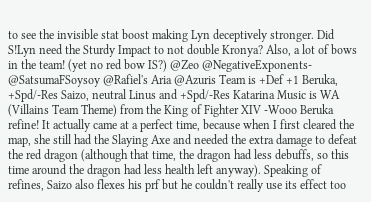to see the invisible stat boost making Lyn deceptively stronger. Did S!Lyn need the Sturdy Impact to not double Kronya? Also, a lot of bows in the team! (yet no red bow IS?) @Zeo @NegativeExponents- @SatsumaFSoysoy @Rafiel's Aria @Azuris Team is +Def +1 Beruka, +Spd/-Res Saizo, neutral Linus and +Spd/-Res Katarina Music is WA (Villains Team Theme) from the King of Fighter XIV -Wooo Beruka refine! It actually came at a perfect time, because when I first cleared the map, she still had the Slaying Axe and needed the extra damage to defeat the red dragon (although that time, the dragon had less debuffs, so this time around the dragon had less health left anyway). Speaking of refines, Saizo also flexes his prf but he couldn't really use its effect too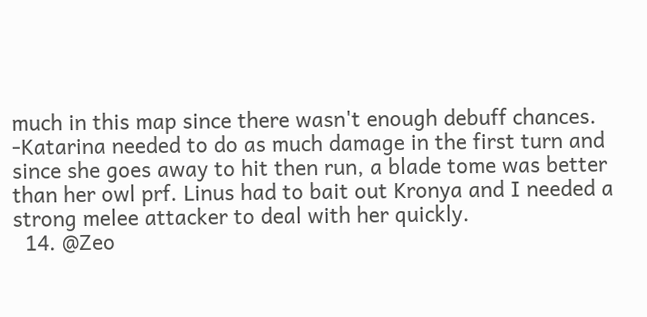much in this map since there wasn't enough debuff chances. -Katarina needed to do as much damage in the first turn and since she goes away to hit then run, a blade tome was better than her owl prf. Linus had to bait out Kronya and I needed a strong melee attacker to deal with her quickly.
  14. @Zeo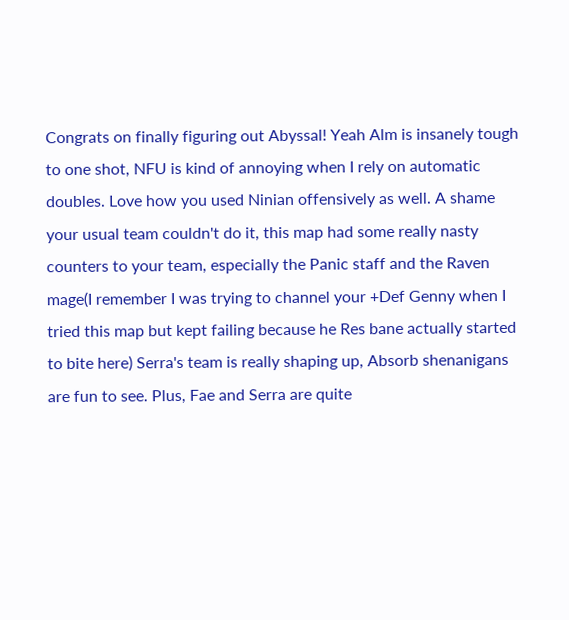Congrats on finally figuring out Abyssal! Yeah Alm is insanely tough to one shot, NFU is kind of annoying when I rely on automatic doubles. Love how you used Ninian offensively as well. A shame your usual team couldn't do it, this map had some really nasty counters to your team, especially the Panic staff and the Raven mage(I remember I was trying to channel your +Def Genny when I tried this map but kept failing because he Res bane actually started to bite here) Serra's team is really shaping up, Absorb shenanigans are fun to see. Plus, Fae and Serra are quite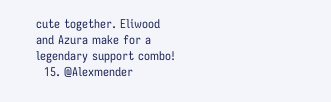cute together. Eliwood and Azura make for a legendary support combo!
  15. @Alexmender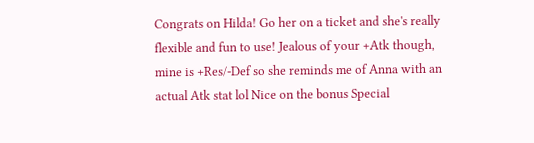Congrats on Hilda! Go her on a ticket and she's really flexible and fun to use! Jealous of your +Atk though, mine is +Res/-Def so she reminds me of Anna with an actual Atk stat lol Nice on the bonus Special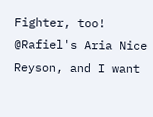Fighter, too! @Rafiel's Aria Nice Reyson, and I want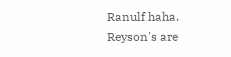Ranulf haha. Reyson's are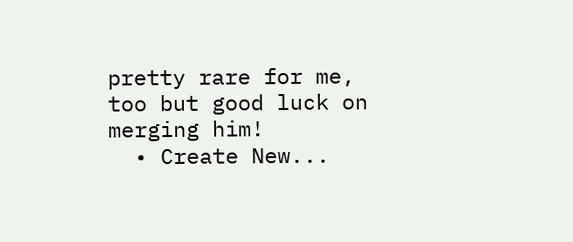pretty rare for me, too but good luck on merging him!
  • Create New...